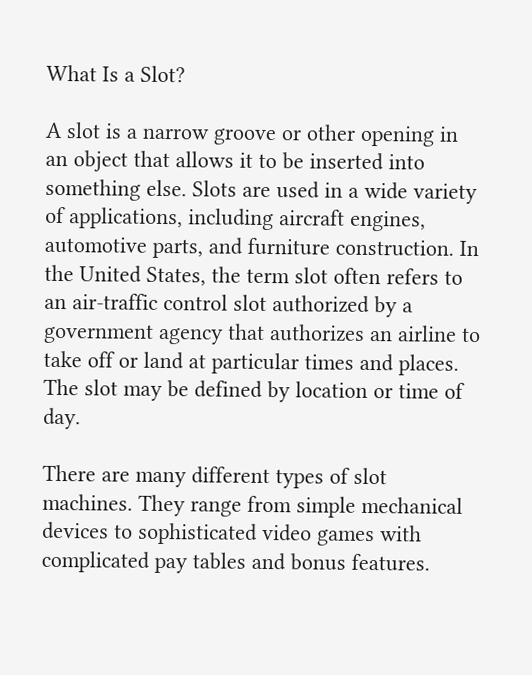What Is a Slot?

A slot is a narrow groove or other opening in an object that allows it to be inserted into something else. Slots are used in a wide variety of applications, including aircraft engines, automotive parts, and furniture construction. In the United States, the term slot often refers to an air-traffic control slot authorized by a government agency that authorizes an airline to take off or land at particular times and places. The slot may be defined by location or time of day.

There are many different types of slot machines. They range from simple mechanical devices to sophisticated video games with complicated pay tables and bonus features.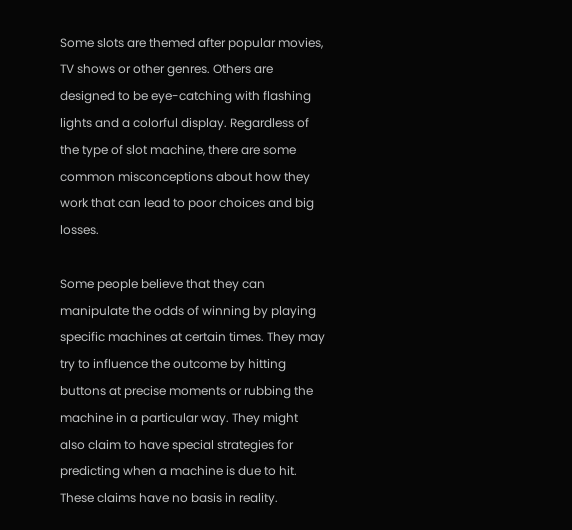Some slots are themed after popular movies, TV shows or other genres. Others are designed to be eye-catching with flashing lights and a colorful display. Regardless of the type of slot machine, there are some common misconceptions about how they work that can lead to poor choices and big losses.

Some people believe that they can manipulate the odds of winning by playing specific machines at certain times. They may try to influence the outcome by hitting buttons at precise moments or rubbing the machine in a particular way. They might also claim to have special strategies for predicting when a machine is due to hit. These claims have no basis in reality.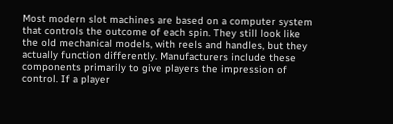Most modern slot machines are based on a computer system that controls the outcome of each spin. They still look like the old mechanical models, with reels and handles, but they actually function differently. Manufacturers include these components primarily to give players the impression of control. If a player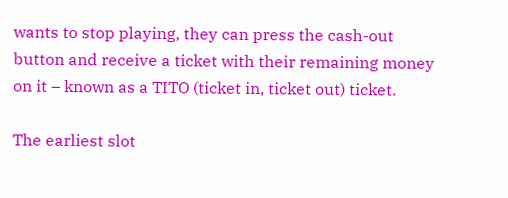wants to stop playing, they can press the cash-out button and receive a ticket with their remaining money on it – known as a TITO (ticket in, ticket out) ticket.

The earliest slot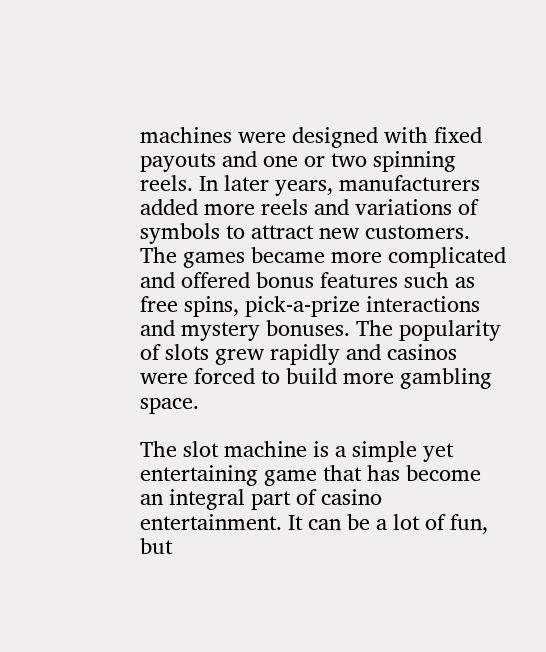machines were designed with fixed payouts and one or two spinning reels. In later years, manufacturers added more reels and variations of symbols to attract new customers. The games became more complicated and offered bonus features such as free spins, pick-a-prize interactions and mystery bonuses. The popularity of slots grew rapidly and casinos were forced to build more gambling space.

The slot machine is a simple yet entertaining game that has become an integral part of casino entertainment. It can be a lot of fun, but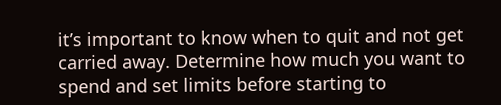it’s important to know when to quit and not get carried away. Determine how much you want to spend and set limits before starting to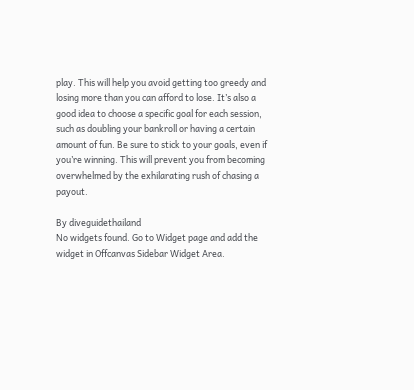play. This will help you avoid getting too greedy and losing more than you can afford to lose. It’s also a good idea to choose a specific goal for each session, such as doubling your bankroll or having a certain amount of fun. Be sure to stick to your goals, even if you’re winning. This will prevent you from becoming overwhelmed by the exhilarating rush of chasing a payout.

By diveguidethailand
No widgets found. Go to Widget page and add the widget in Offcanvas Sidebar Widget Area.